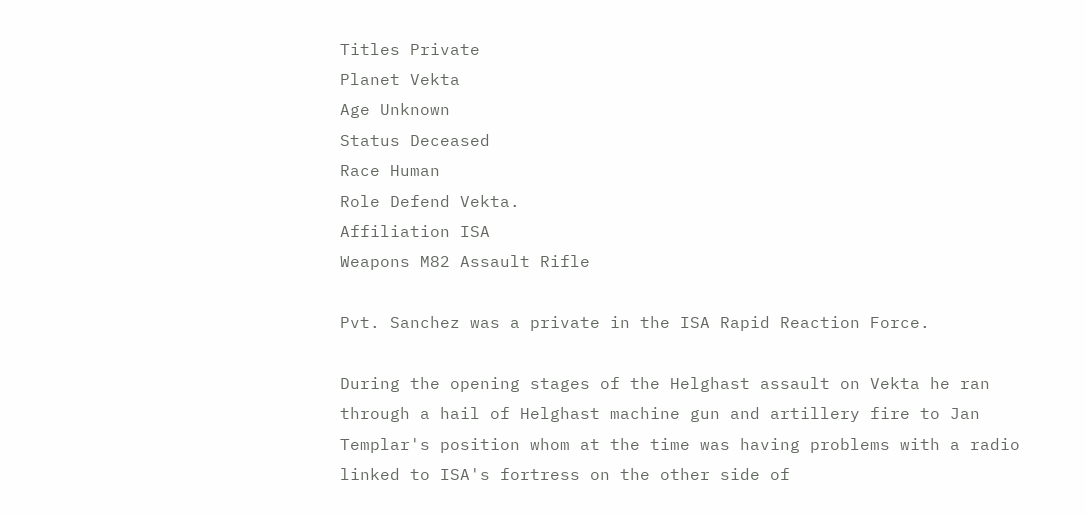Titles Private
Planet Vekta
Age Unknown
Status Deceased
Race Human
Role Defend Vekta.
Affiliation ISA
Weapons M82 Assault Rifle

Pvt. Sanchez was a private in the ISA Rapid Reaction Force.

During the opening stages of the Helghast assault on Vekta he ran through a hail of Helghast machine gun and artillery fire to Jan Templar's position whom at the time was having problems with a radio linked to ISA's fortress on the other side of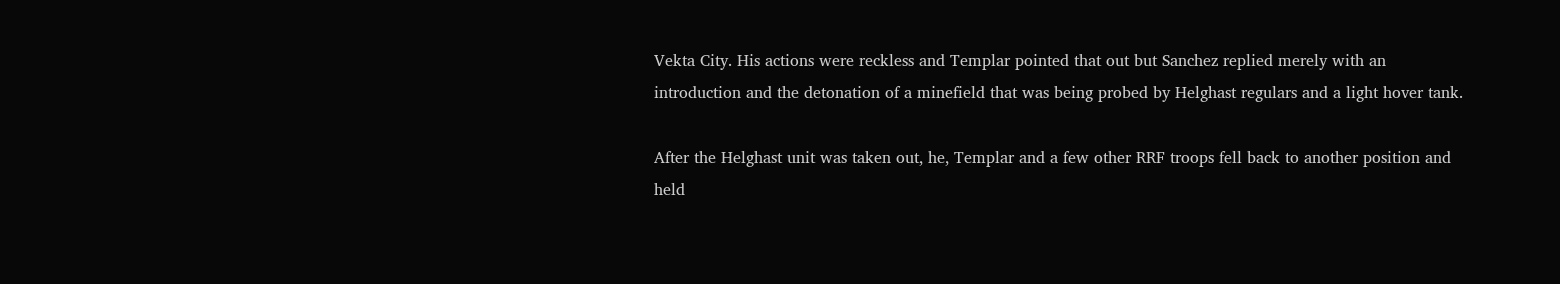Vekta City. His actions were reckless and Templar pointed that out but Sanchez replied merely with an introduction and the detonation of a minefield that was being probed by Helghast regulars and a light hover tank.

After the Helghast unit was taken out, he, Templar and a few other RRF troops fell back to another position and held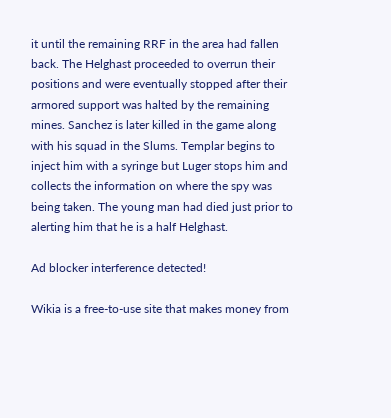it until the remaining RRF in the area had fallen back. The Helghast proceeded to overrun their positions and were eventually stopped after their armored support was halted by the remaining mines. Sanchez is later killed in the game along with his squad in the Slums. Templar begins to inject him with a syringe but Luger stops him and collects the information on where the spy was being taken. The young man had died just prior to alerting him that he is a half Helghast.

Ad blocker interference detected!

Wikia is a free-to-use site that makes money from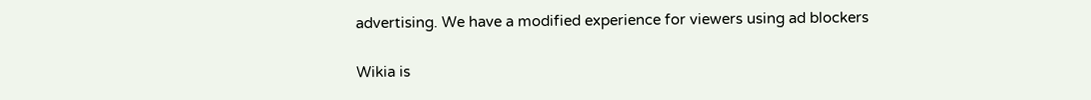advertising. We have a modified experience for viewers using ad blockers

Wikia is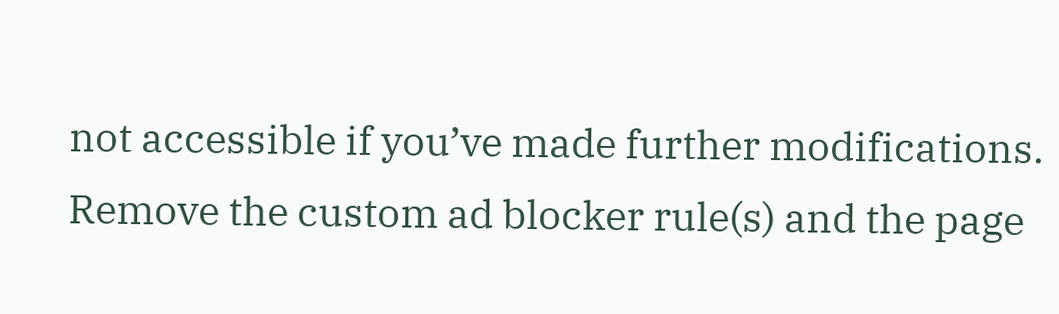not accessible if you’ve made further modifications. Remove the custom ad blocker rule(s) and the page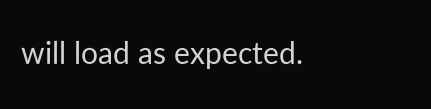will load as expected.